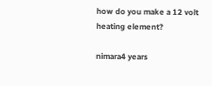how do you make a 12 volt heating element?

nimara4 years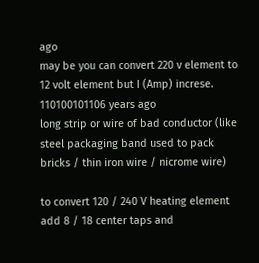ago
may be you can convert 220 v element to 12 volt element but I (Amp) increse.
110100101106 years ago
long strip or wire of bad conductor (like steel packaging band used to pack bricks / thin iron wire / nicrome wire)

to convert 120 / 240 V heating element add 8 / 18 center taps and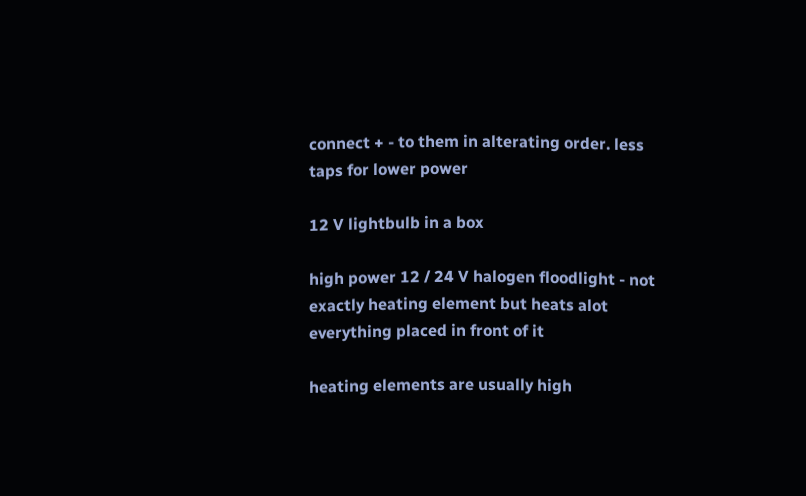connect + - to them in alterating order. less taps for lower power

12 V lightbulb in a box

high power 12 / 24 V halogen floodlight - not exactly heating element but heats alot everything placed in front of it

heating elements are usually high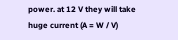power. at 12 V they will take huge current (A = W / V)